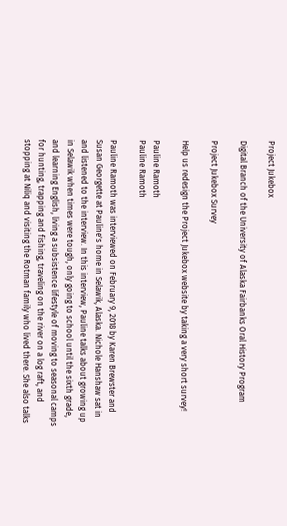Project Jukebox

Digital Branch of the University of Alaska Fairbanks Oral History Program

Project Jukebox Survey

Help us redesign the Project Jukebox website by taking a very short survey!

Pauline Ramoth
Pauline Ramoth

Pauline Ramoth was interviewed on February 9, 2018 by Karen Brewster and Susan Georgette at Pauline's home in Selawik, Alaska. Nichole Hanshaw sat in and listened to the interview. In this interview, Pauline talks about growing up in Selawik when times were tough, only going to school until the sixth grade, and learning English, living a subsistence lifestyle of moving to seasonal camps for hunting, trapping and fishing, traveling on the river on a log raft, and stopping at Niliq and visiting the Rotman family who lived there. She also talks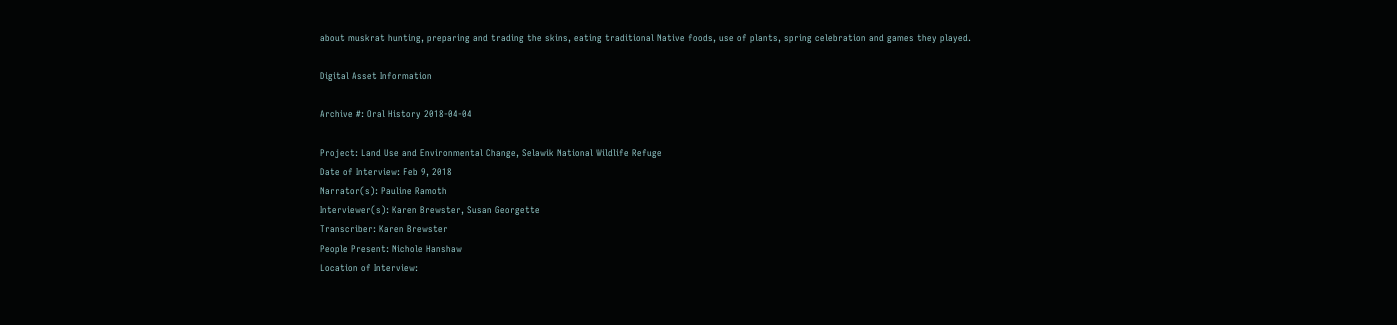about muskrat hunting, preparing and trading the skins, eating traditional Native foods, use of plants, spring celebration and games they played.

Digital Asset Information

Archive #: Oral History 2018-04-04

Project: Land Use and Environmental Change, Selawik National Wildlife Refuge
Date of Interview: Feb 9, 2018
Narrator(s): Pauline Ramoth
Interviewer(s): Karen Brewster, Susan Georgette
Transcriber: Karen Brewster
People Present: Nichole Hanshaw
Location of Interview: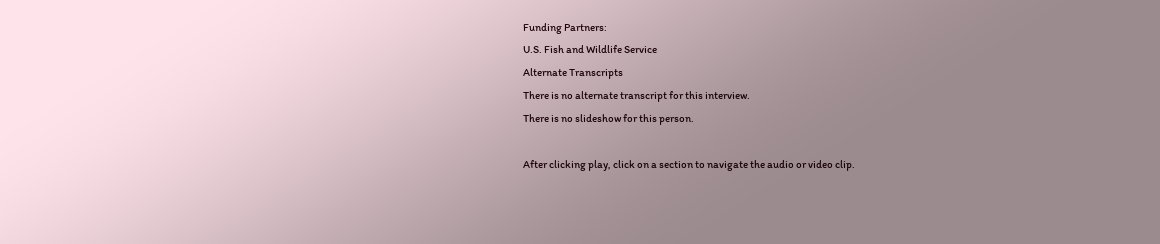Funding Partners:
U.S. Fish and Wildlife Service
Alternate Transcripts
There is no alternate transcript for this interview.
There is no slideshow for this person.

After clicking play, click on a section to navigate the audio or video clip.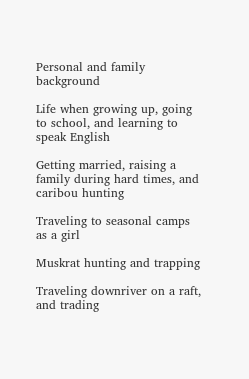Personal and family background

Life when growing up, going to school, and learning to speak English

Getting married, raising a family during hard times, and caribou hunting

Traveling to seasonal camps as a girl

Muskrat hunting and trapping

Traveling downriver on a raft, and trading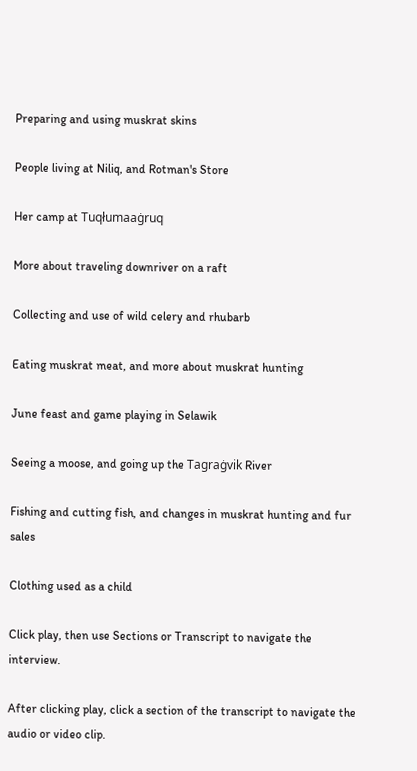Preparing and using muskrat skins

People living at Niliq, and Rotman's Store

Her camp at Tuqłumaaġruq

More about traveling downriver on a raft

Collecting and use of wild celery and rhubarb

Eating muskrat meat, and more about muskrat hunting

June feast and game playing in Selawik

Seeing a moose, and going up the Tagraġvik River

Fishing and cutting fish, and changes in muskrat hunting and fur sales

Clothing used as a child

Click play, then use Sections or Transcript to navigate the interview.

After clicking play, click a section of the transcript to navigate the audio or video clip.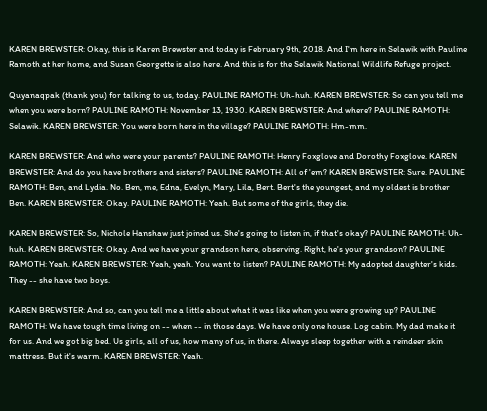KAREN BREWSTER: Okay, this is Karen Brewster and today is February 9th, 2018. And I'm here in Selawik with Pauline Ramoth at her home, and Susan Georgette is also here. And this is for the Selawik National Wildlife Refuge project.

Quyanaqpak (thank you) for talking to us, today. PAULINE RAMOTH: Uh-huh. KAREN BREWSTER: So can you tell me when you were born? PAULINE RAMOTH: November 13, 1930. KAREN BREWSTER: And where? PAULINE RAMOTH: Selawik. KAREN BREWSTER: You were born here in the village? PAULINE RAMOTH: Hm-mm.

KAREN BREWSTER: And who were your parents? PAULINE RAMOTH: Henry Foxglove and Dorothy Foxglove. KAREN BREWSTER: And do you have brothers and sisters? PAULINE RAMOTH: All of 'em? KAREN BREWSTER: Sure. PAULINE RAMOTH: Ben, and Lydia. No. Ben, me, Edna, Evelyn, Mary, Lila, Bert. Bert's the youngest, and my oldest is brother Ben. KAREN BREWSTER: Okay. PAULINE RAMOTH: Yeah. But some of the girls, they die.

KAREN BREWSTER: So, Nichole Hanshaw just joined us. She's going to listen in, if that's okay? PAULINE RAMOTH: Uh-huh. KAREN BREWSTER: Okay. And we have your grandson here, observing. Right, he's your grandson? PAULINE RAMOTH: Yeah. KAREN BREWSTER: Yeah, yeah. You want to listen? PAULINE RAMOTH: My adopted daughter's kids. They -- she have two boys.

KAREN BREWSTER: And so, can you tell me a little about what it was like when you were growing up? PAULINE RAMOTH: We have tough time living on -- when -- in those days. We have only one house. Log cabin. My dad make it for us. And we got big bed. Us girls, all of us, how many of us, in there. Always sleep together with a reindeer skin mattress. But it's warm. KAREN BREWSTER: Yeah.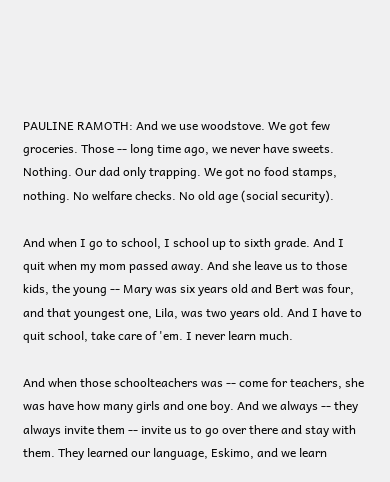PAULINE RAMOTH: And we use woodstove. We got few groceries. Those -- long time ago, we never have sweets. Nothing. Our dad only trapping. We got no food stamps, nothing. No welfare checks. No old age (social security).

And when I go to school, I school up to sixth grade. And I quit when my mom passed away. And she leave us to those kids, the young -- Mary was six years old and Bert was four, and that youngest one, Lila, was two years old. And I have to quit school, take care of 'em. I never learn much.

And when those schoolteachers was -- come for teachers, she was have how many girls and one boy. And we always -- they always invite them -- invite us to go over there and stay with them. They learned our language, Eskimo, and we learn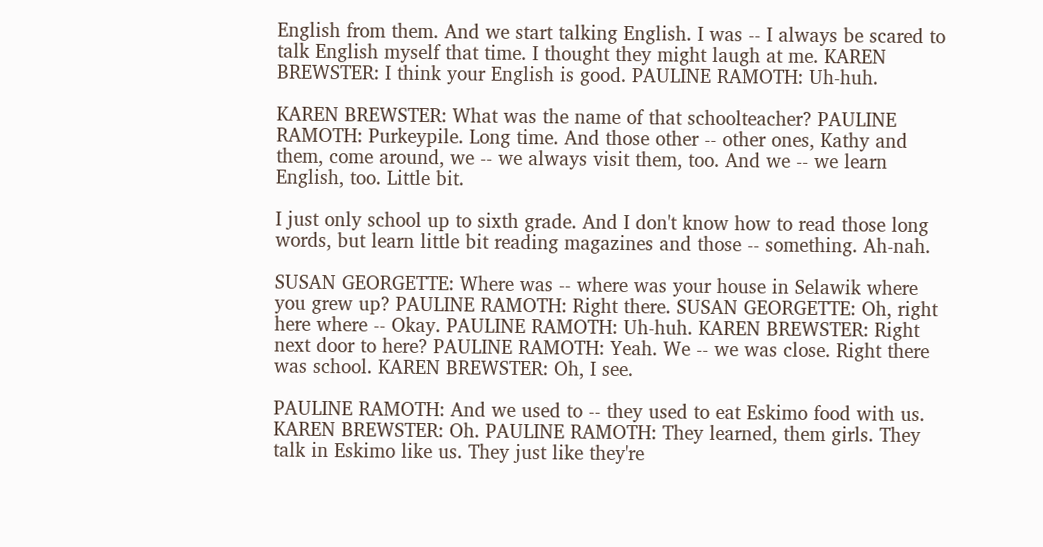English from them. And we start talking English. I was -- I always be scared to talk English myself that time. I thought they might laugh at me. KAREN BREWSTER: I think your English is good. PAULINE RAMOTH: Uh-huh.

KAREN BREWSTER: What was the name of that schoolteacher? PAULINE RAMOTH: Purkeypile. Long time. And those other -- other ones, Kathy and them, come around, we -- we always visit them, too. And we -- we learn English, too. Little bit.

I just only school up to sixth grade. And I don't know how to read those long words, but learn little bit reading magazines and those -- something. Ah-nah.

SUSAN GEORGETTE: Where was -- where was your house in Selawik where you grew up? PAULINE RAMOTH: Right there. SUSAN GEORGETTE: Oh, right here where -- Okay. PAULINE RAMOTH: Uh-huh. KAREN BREWSTER: Right next door to here? PAULINE RAMOTH: Yeah. We -- we was close. Right there was school. KAREN BREWSTER: Oh, I see.

PAULINE RAMOTH: And we used to -- they used to eat Eskimo food with us. KAREN BREWSTER: Oh. PAULINE RAMOTH: They learned, them girls. They talk in Eskimo like us. They just like they're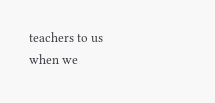teachers to us when we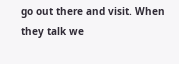go out there and visit. When they talk we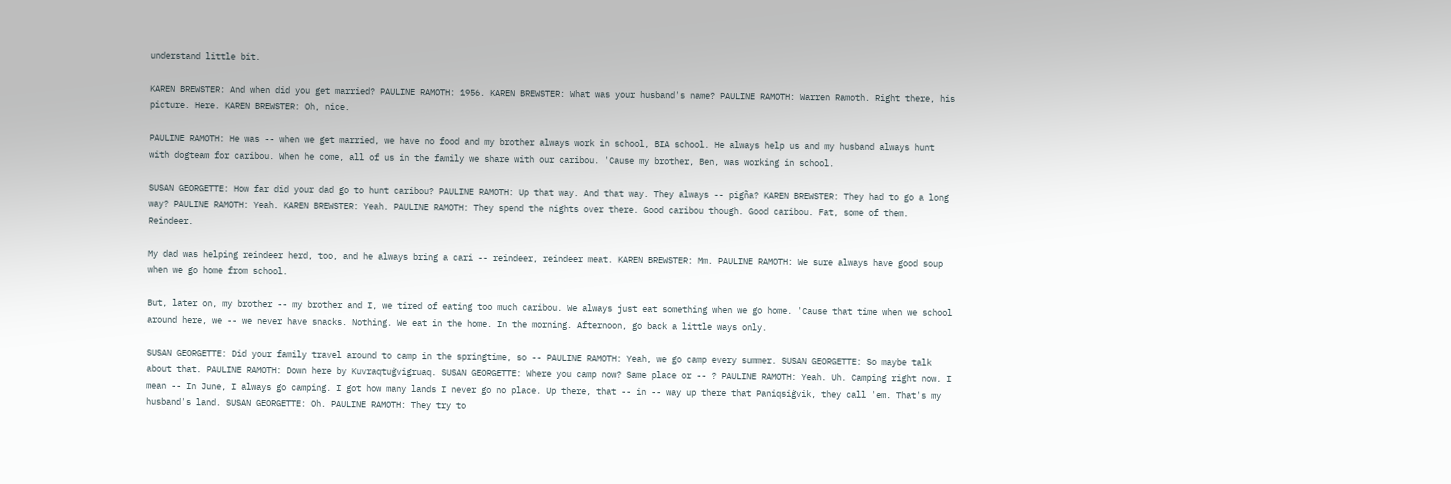understand little bit.

KAREN BREWSTER: And when did you get married? PAULINE RAMOTH: 1956. KAREN BREWSTER: What was your husband's name? PAULINE RAMOTH: Warren Ramoth. Right there, his picture. Here. KAREN BREWSTER: Oh, nice.

PAULINE RAMOTH: He was -- when we get married, we have no food and my brother always work in school, BIA school. He always help us and my husband always hunt with dogteam for caribou. When he come, all of us in the family we share with our caribou. 'Cause my brother, Ben, was working in school.

SUSAN GEORGETTE: How far did your dad go to hunt caribou? PAULINE RAMOTH: Up that way. And that way. They always -- pigña? KAREN BREWSTER: They had to go a long way? PAULINE RAMOTH: Yeah. KAREN BREWSTER: Yeah. PAULINE RAMOTH: They spend the nights over there. Good caribou though. Good caribou. Fat, some of them. Reindeer.

My dad was helping reindeer herd, too, and he always bring a cari -- reindeer, reindeer meat. KAREN BREWSTER: Mm. PAULINE RAMOTH: We sure always have good soup when we go home from school.

But, later on, my brother -- my brother and I, we tired of eating too much caribou. We always just eat something when we go home. 'Cause that time when we school around here, we -- we never have snacks. Nothing. We eat in the home. In the morning. Afternoon, go back a little ways only.

SUSAN GEORGETTE: Did your family travel around to camp in the springtime, so -- PAULINE RAMOTH: Yeah, we go camp every summer. SUSAN GEORGETTE: So maybe talk about that. PAULINE RAMOTH: Down here by Kuvraqtuġvigruaq. SUSAN GEORGETTE: Where you camp now? Same place or -- ? PAULINE RAMOTH: Yeah. Uh. Camping right now. I mean -- In June, I always go camping. I got how many lands I never go no place. Up there, that -- in -- way up there that Paniqsiġvik, they call 'em. That's my husband's land. SUSAN GEORGETTE: Oh. PAULINE RAMOTH: They try to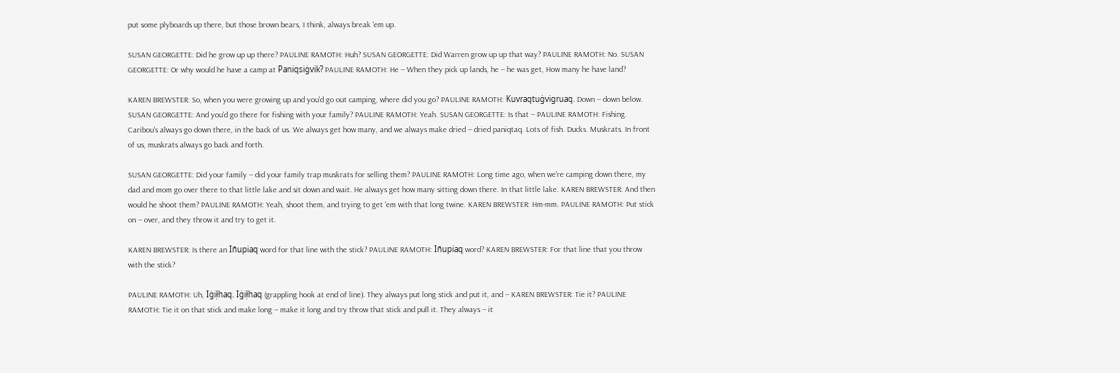put some plyboards up there, but those brown bears, I think, always break 'em up.

SUSAN GEORGETTE: Did he grow up up there? PAULINE RAMOTH: Huh? SUSAN GEORGETTE: Did Warren grow up up that way? PAULINE RAMOTH: No. SUSAN GEORGETTE: Or why would he have a camp at Paniqsiġvik? PAULINE RAMOTH: He -- When they pick up lands, he -- he was get, How many he have land?

KAREN BREWSTER: So, when you were growing up and you'd go out camping, where did you go? PAULINE RAMOTH: Kuvraqtuġvigruaq. Down -- down below. SUSAN GEORGETTE: And you'd go there for fishing with your family? PAULINE RAMOTH: Yeah. SUSAN GEORGETTE: Is that -- PAULINE RAMOTH: Fishing. Caribou's always go down there, in the back of us. We always get how many, and we always make dried -- dried paniqtaq. Lots of fish. Ducks. Muskrats. In front of us, muskrats always go back and forth.

SUSAN GEORGETTE: Did your family -- did your family trap muskrats for selling them? PAULINE RAMOTH: Long time ago, when we're camping down there, my dad and mom go over there to that little lake and sit down and wait. He always get how many sitting down there. In that little lake. KAREN BREWSTER: And then would he shoot them? PAULINE RAMOTH: Yeah, shoot them, and trying to get 'em with that long twine. KAREN BREWSTER: Hm-mm. PAULINE RAMOTH: Put stick on -- over, and they throw it and try to get it.

KAREN BREWSTER: Is there an Iñupiaq word for that line with the stick? PAULINE RAMOTH: Iñupiaq word? KAREN BREWSTER: For that line that you throw with the stick?

PAULINE RAMOTH: Uh, Iġił̣haq. Iġił̣haq (grappling hook at end of line). They always put long stick and put it, and -- KAREN BREWSTER: Tie it? PAULINE RAMOTH: Tie it on that stick and make long -- make it long and try throw that stick and pull it. They always -- it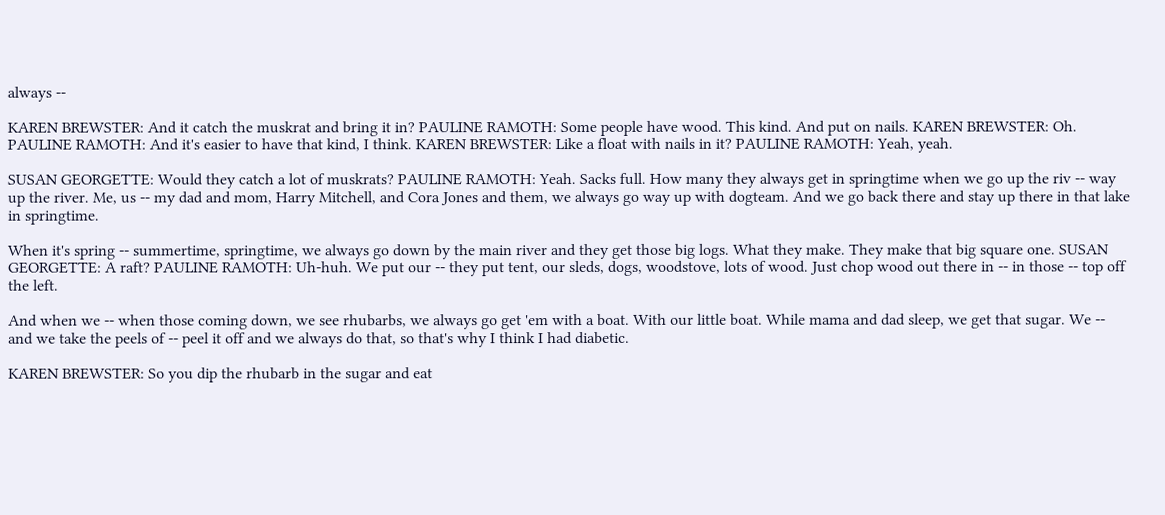always --

KAREN BREWSTER: And it catch the muskrat and bring it in? PAULINE RAMOTH: Some people have wood. This kind. And put on nails. KAREN BREWSTER: Oh. PAULINE RAMOTH: And it's easier to have that kind, I think. KAREN BREWSTER: Like a float with nails in it? PAULINE RAMOTH: Yeah, yeah.

SUSAN GEORGETTE: Would they catch a lot of muskrats? PAULINE RAMOTH: Yeah. Sacks full. How many they always get in springtime when we go up the riv -- way up the river. Me, us -- my dad and mom, Harry Mitchell, and Cora Jones and them, we always go way up with dogteam. And we go back there and stay up there in that lake in springtime.

When it's spring -- summertime, springtime, we always go down by the main river and they get those big logs. What they make. They make that big square one. SUSAN GEORGETTE: A raft? PAULINE RAMOTH: Uh-huh. We put our -- they put tent, our sleds, dogs, woodstove, lots of wood. Just chop wood out there in -- in those -- top off the left.

And when we -- when those coming down, we see rhubarbs, we always go get 'em with a boat. With our little boat. While mama and dad sleep, we get that sugar. We -- and we take the peels of -- peel it off and we always do that, so that's why I think I had diabetic.

KAREN BREWSTER: So you dip the rhubarb in the sugar and eat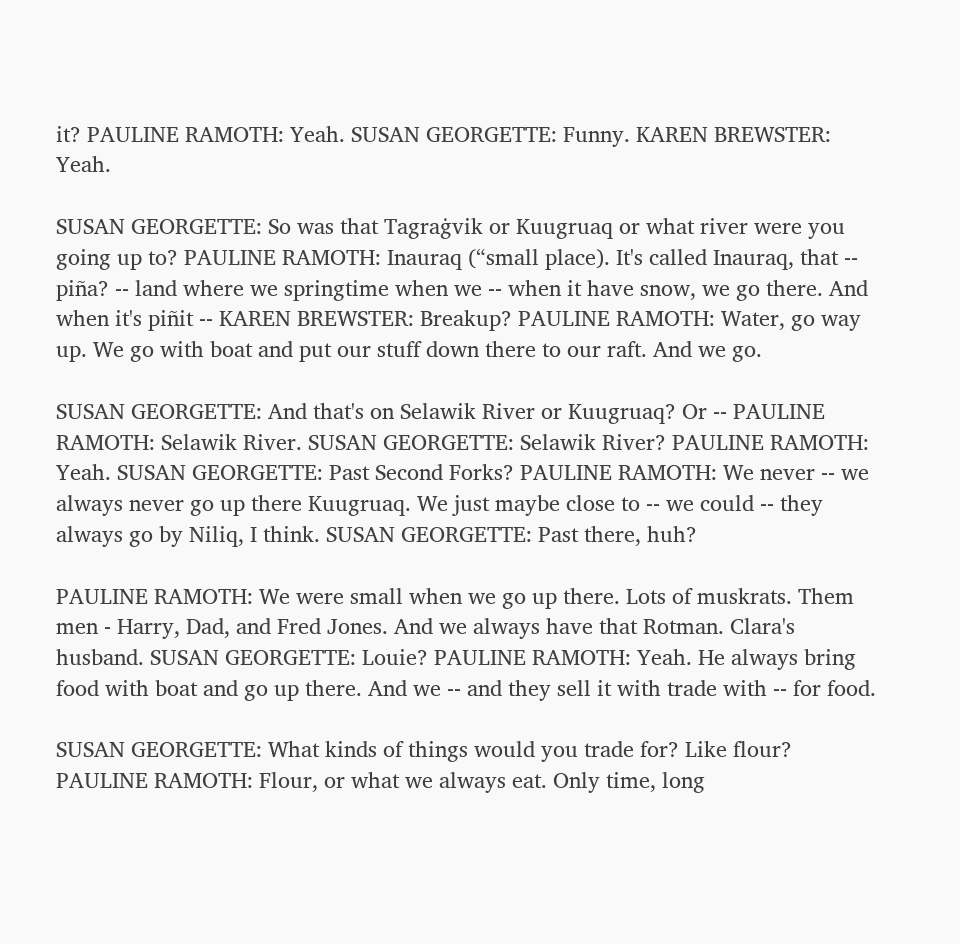it? PAULINE RAMOTH: Yeah. SUSAN GEORGETTE: Funny. KAREN BREWSTER: Yeah.

SUSAN GEORGETTE: So was that Tagraġvik or Kuugruaq or what river were you going up to? PAULINE RAMOTH: Inauraq (“small place). It's called Inauraq, that -- piña? -- land where we springtime when we -- when it have snow, we go there. And when it's piñit -- KAREN BREWSTER: Breakup? PAULINE RAMOTH: Water, go way up. We go with boat and put our stuff down there to our raft. And we go.

SUSAN GEORGETTE: And that's on Selawik River or Kuugruaq? Or -- PAULINE RAMOTH: Selawik River. SUSAN GEORGETTE: Selawik River? PAULINE RAMOTH: Yeah. SUSAN GEORGETTE: Past Second Forks? PAULINE RAMOTH: We never -- we always never go up there Kuugruaq. We just maybe close to -- we could -- they always go by Niliq, I think. SUSAN GEORGETTE: Past there, huh?

PAULINE RAMOTH: We were small when we go up there. Lots of muskrats. Them men - Harry, Dad, and Fred Jones. And we always have that Rotman. Clara's husband. SUSAN GEORGETTE: Louie? PAULINE RAMOTH: Yeah. He always bring food with boat and go up there. And we -- and they sell it with trade with -- for food.

SUSAN GEORGETTE: What kinds of things would you trade for? Like flour? PAULINE RAMOTH: Flour, or what we always eat. Only time, long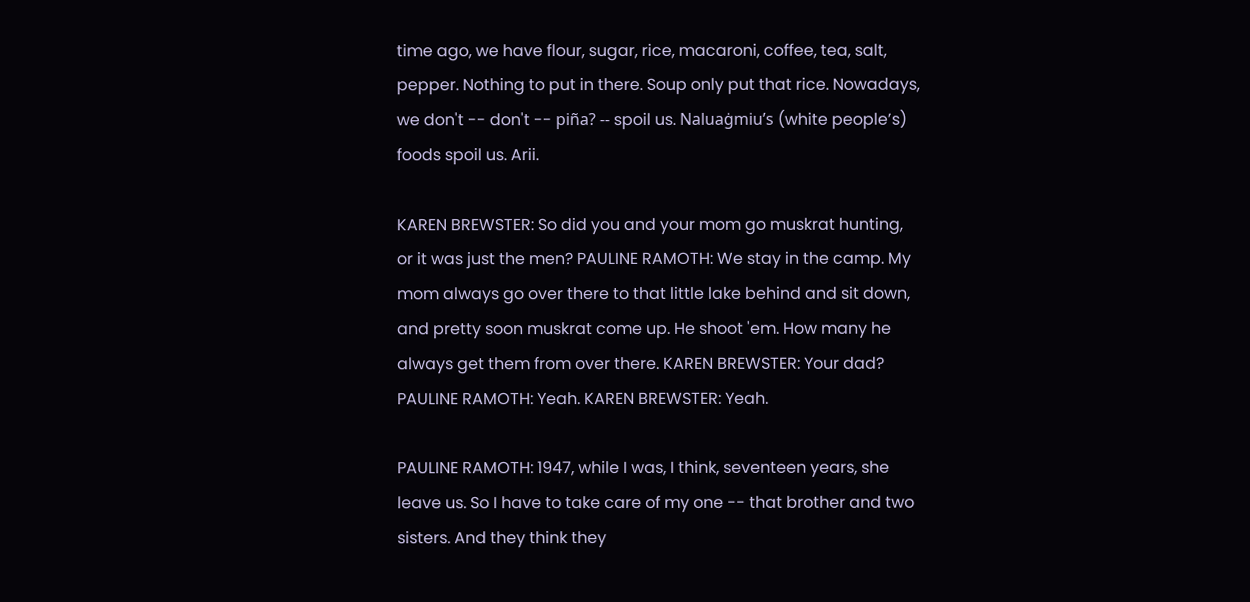time ago, we have flour, sugar, rice, macaroni, coffee, tea, salt, pepper. Nothing to put in there. Soup only put that rice. Nowadays, we don't -- don't -- piña? -- spoil us. Naluaġmiu’s (white people’s) foods spoil us. Arii.

KAREN BREWSTER: So did you and your mom go muskrat hunting, or it was just the men? PAULINE RAMOTH: We stay in the camp. My mom always go over there to that little lake behind and sit down, and pretty soon muskrat come up. He shoot 'em. How many he always get them from over there. KAREN BREWSTER: Your dad? PAULINE RAMOTH: Yeah. KAREN BREWSTER: Yeah.

PAULINE RAMOTH: 1947, while I was, I think, seventeen years, she leave us. So I have to take care of my one -- that brother and two sisters. And they think they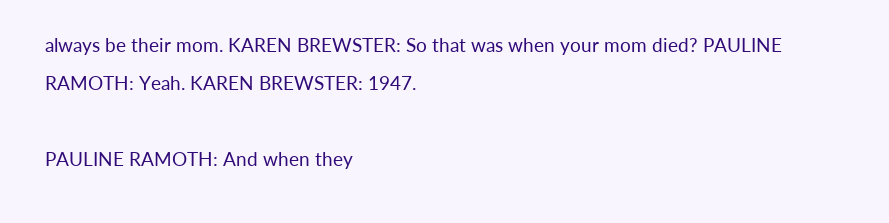always be their mom. KAREN BREWSTER: So that was when your mom died? PAULINE RAMOTH: Yeah. KAREN BREWSTER: 1947.

PAULINE RAMOTH: And when they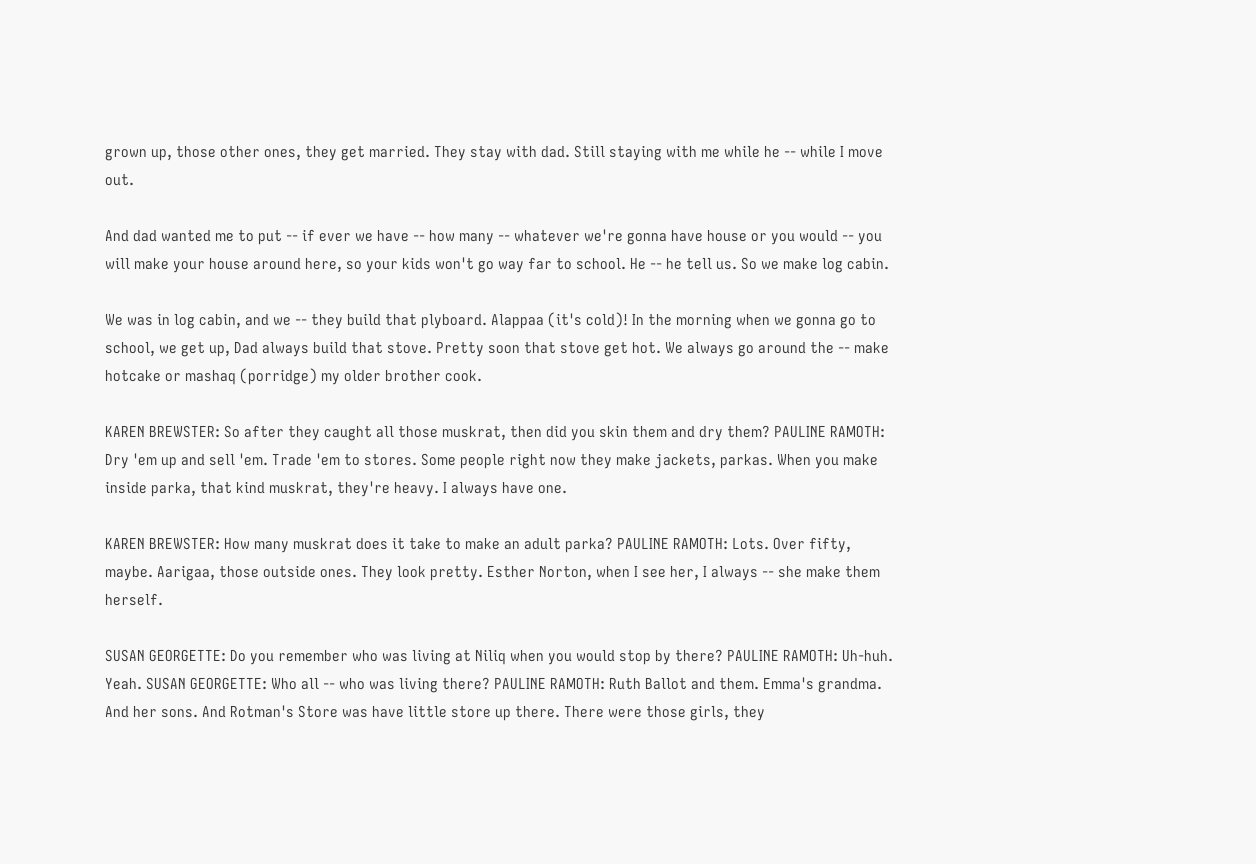grown up, those other ones, they get married. They stay with dad. Still staying with me while he -- while I move out.

And dad wanted me to put -- if ever we have -- how many -- whatever we're gonna have house or you would -- you will make your house around here, so your kids won't go way far to school. He -- he tell us. So we make log cabin.

We was in log cabin, and we -- they build that plyboard. Alappaa (it's cold)! In the morning when we gonna go to school, we get up, Dad always build that stove. Pretty soon that stove get hot. We always go around the -- make hotcake or mashaq (porridge) my older brother cook.

KAREN BREWSTER: So after they caught all those muskrat, then did you skin them and dry them? PAULINE RAMOTH: Dry 'em up and sell 'em. Trade 'em to stores. Some people right now they make jackets, parkas. When you make inside parka, that kind muskrat, they're heavy. I always have one.

KAREN BREWSTER: How many muskrat does it take to make an adult parka? PAULINE RAMOTH: Lots. Over fifty, maybe. Aarigaa, those outside ones. They look pretty. Esther Norton, when I see her, I always -- she make them herself.

SUSAN GEORGETTE: Do you remember who was living at Niliq when you would stop by there? PAULINE RAMOTH: Uh-huh. Yeah. SUSAN GEORGETTE: Who all -- who was living there? PAULINE RAMOTH: Ruth Ballot and them. Emma's grandma. And her sons. And Rotman's Store was have little store up there. There were those girls, they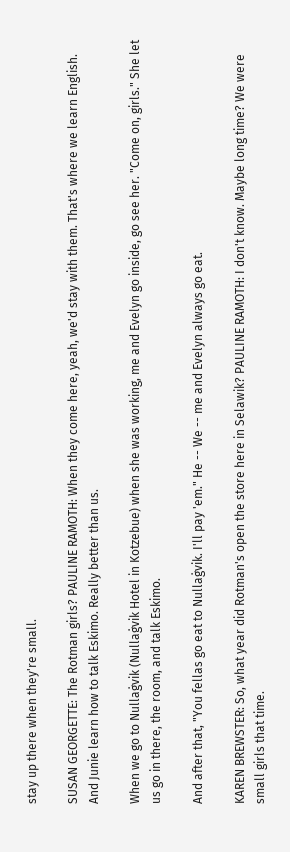stay up there when they're small.

SUSAN GEORGETTE: The Rotman girls? PAULINE RAMOTH: When they come here, yeah, we'd stay with them. That's where we learn English. And Junie learn how to talk Eskimo. Really better than us.

When we go to Nullaġvik (Nullaġvik Hotel in Kotzebue) when she was working, me and Evelyn go inside, go see her. "Come on, girls." She let us go in there, the room, and talk Eskimo.

And after that, "You fellas go eat to Nullaġvik. I'll pay 'em." He -- We -- me and Evelyn always go eat.

KAREN BREWSTER: So, what year did Rotman's open the store here in Selawik? PAULINE RAMOTH: I don't know. Maybe long time? We were small girls that time.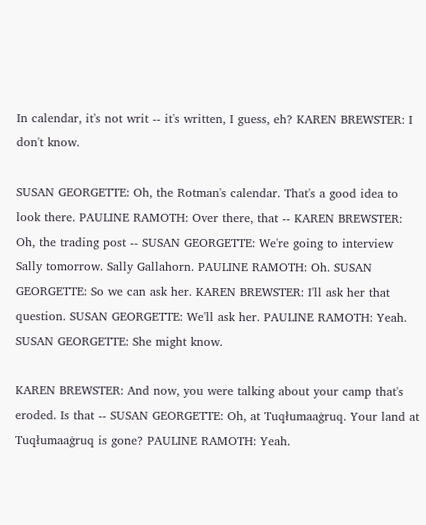In calendar, it's not writ -- it's written, I guess, eh? KAREN BREWSTER: I don't know.

SUSAN GEORGETTE: Oh, the Rotman's calendar. That's a good idea to look there. PAULINE RAMOTH: Over there, that -- KAREN BREWSTER: Oh, the trading post -- SUSAN GEORGETTE: We're going to interview Sally tomorrow. Sally Gallahorn. PAULINE RAMOTH: Oh. SUSAN GEORGETTE: So we can ask her. KAREN BREWSTER: I'll ask her that question. SUSAN GEORGETTE: We'll ask her. PAULINE RAMOTH: Yeah. SUSAN GEORGETTE: She might know.

KAREN BREWSTER: And now, you were talking about your camp that's eroded. Is that -- SUSAN GEORGETTE: Oh, at Tuqłumaaġruq. Your land at Tuqłumaaġruq is gone? PAULINE RAMOTH: Yeah.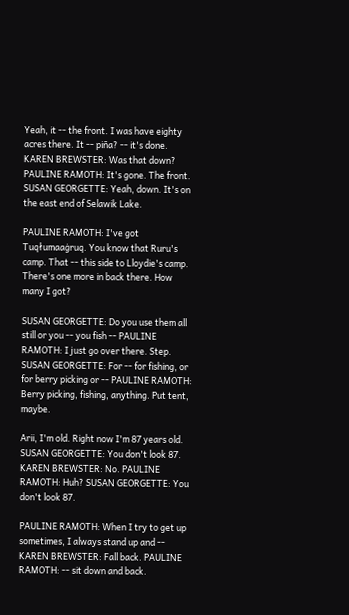Yeah, it -- the front. I was have eighty acres there. It -- piña? -- it's done. KAREN BREWSTER: Was that down? PAULINE RAMOTH: It's gone. The front. SUSAN GEORGETTE: Yeah, down. It's on the east end of Selawik Lake.

PAULINE RAMOTH: I've got Tuqłumaaġruq. You know that Ruru's camp. That -- this side to Lloydie's camp. There's one more in back there. How many I got?

SUSAN GEORGETTE: Do you use them all still or you -- you fish -- PAULINE RAMOTH: I just go over there. Step. SUSAN GEORGETTE: For -- for fishing, or for berry picking or -- PAULINE RAMOTH: Berry picking, fishing, anything. Put tent, maybe.

Arii, I'm old. Right now I'm 87 years old. SUSAN GEORGETTE: You don't look 87. KAREN BREWSTER: No. PAULINE RAMOTH: Huh? SUSAN GEORGETTE: You don't look 87.

PAULINE RAMOTH: When I try to get up sometimes, I always stand up and -- KAREN BREWSTER: Fall back. PAULINE RAMOTH: -- sit down and back.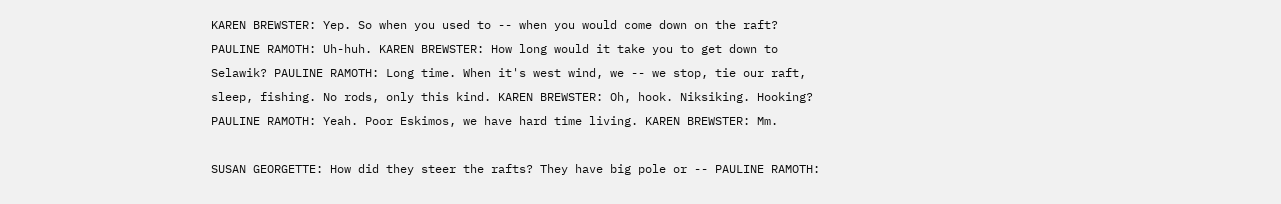KAREN BREWSTER: Yep. So when you used to -- when you would come down on the raft? PAULINE RAMOTH: Uh-huh. KAREN BREWSTER: How long would it take you to get down to Selawik? PAULINE RAMOTH: Long time. When it's west wind, we -- we stop, tie our raft, sleep, fishing. No rods, only this kind. KAREN BREWSTER: Oh, hook. Niksiking. Hooking? PAULINE RAMOTH: Yeah. Poor Eskimos, we have hard time living. KAREN BREWSTER: Mm.

SUSAN GEORGETTE: How did they steer the rafts? They have big pole or -- PAULINE RAMOTH: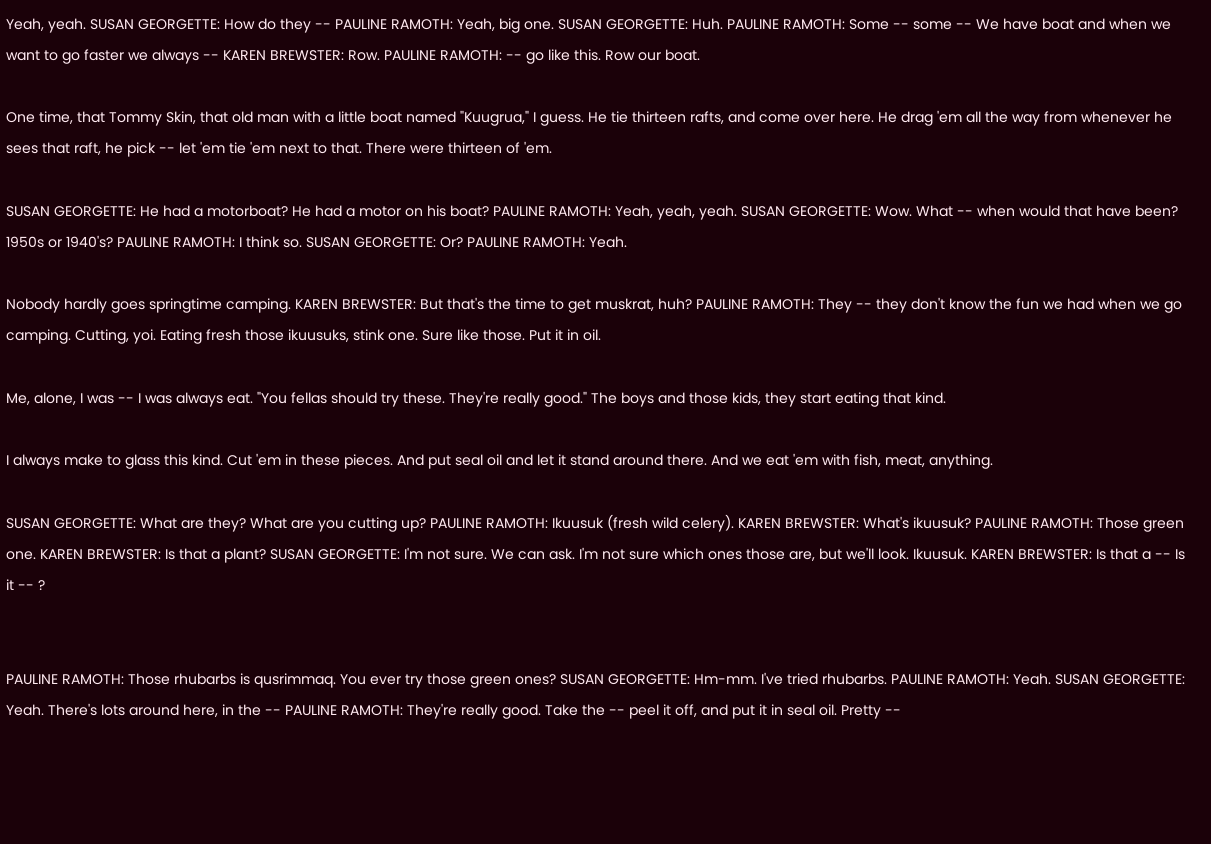Yeah, yeah. SUSAN GEORGETTE: How do they -- PAULINE RAMOTH: Yeah, big one. SUSAN GEORGETTE: Huh. PAULINE RAMOTH: Some -- some -- We have boat and when we want to go faster we always -- KAREN BREWSTER: Row. PAULINE RAMOTH: -- go like this. Row our boat.

One time, that Tommy Skin, that old man with a little boat named "Kuugrua," I guess. He tie thirteen rafts, and come over here. He drag 'em all the way from whenever he sees that raft, he pick -- let 'em tie 'em next to that. There were thirteen of 'em.

SUSAN GEORGETTE: He had a motorboat? He had a motor on his boat? PAULINE RAMOTH: Yeah, yeah, yeah. SUSAN GEORGETTE: Wow. What -- when would that have been? 1950s or 1940's? PAULINE RAMOTH: I think so. SUSAN GEORGETTE: Or? PAULINE RAMOTH: Yeah.

Nobody hardly goes springtime camping. KAREN BREWSTER: But that's the time to get muskrat, huh? PAULINE RAMOTH: They -- they don't know the fun we had when we go camping. Cutting, yoi. Eating fresh those ikuusuks, stink one. Sure like those. Put it in oil.

Me, alone, I was -- I was always eat. "You fellas should try these. They're really good." The boys and those kids, they start eating that kind.

I always make to glass this kind. Cut 'em in these pieces. And put seal oil and let it stand around there. And we eat 'em with fish, meat, anything.

SUSAN GEORGETTE: What are they? What are you cutting up? PAULINE RAMOTH: Ikuusuk (fresh wild celery). KAREN BREWSTER: What's ikuusuk? PAULINE RAMOTH: Those green one. KAREN BREWSTER: Is that a plant? SUSAN GEORGETTE: I'm not sure. We can ask. I'm not sure which ones those are, but we'll look. Ikuusuk. KAREN BREWSTER: Is that a -- Is it -- ?


PAULINE RAMOTH: Those rhubarbs is qusrimmaq. You ever try those green ones? SUSAN GEORGETTE: Hm-mm. I've tried rhubarbs. PAULINE RAMOTH: Yeah. SUSAN GEORGETTE: Yeah. There's lots around here, in the -- PAULINE RAMOTH: They're really good. Take the -- peel it off, and put it in seal oil. Pretty --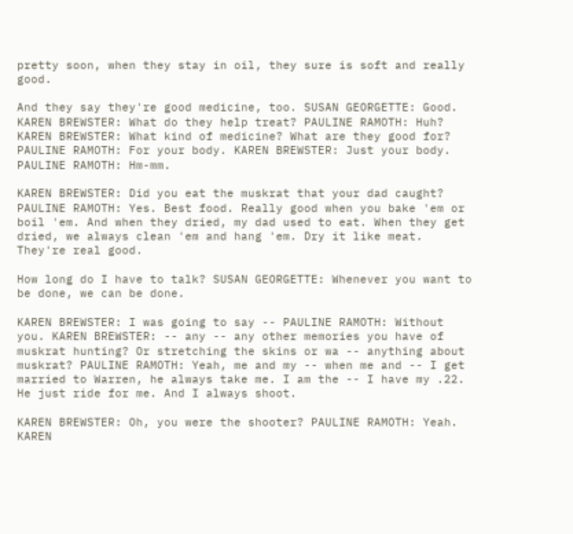pretty soon, when they stay in oil, they sure is soft and really good.

And they say they're good medicine, too. SUSAN GEORGETTE: Good. KAREN BREWSTER: What do they help treat? PAULINE RAMOTH: Huh? KAREN BREWSTER: What kind of medicine? What are they good for? PAULINE RAMOTH: For your body. KAREN BREWSTER: Just your body. PAULINE RAMOTH: Hm-mm.

KAREN BREWSTER: Did you eat the muskrat that your dad caught? PAULINE RAMOTH: Yes. Best food. Really good when you bake 'em or boil 'em. And when they dried, my dad used to eat. When they get dried, we always clean 'em and hang 'em. Dry it like meat. They're real good.

How long do I have to talk? SUSAN GEORGETTE: Whenever you want to be done, we can be done.

KAREN BREWSTER: I was going to say -- PAULINE RAMOTH: Without you. KAREN BREWSTER: -- any -- any other memories you have of muskrat hunting? Or stretching the skins or wa -- anything about muskrat? PAULINE RAMOTH: Yeah, me and my -- when me and -- I get married to Warren, he always take me. I am the -- I have my .22. He just ride for me. And I always shoot.

KAREN BREWSTER: Oh, you were the shooter? PAULINE RAMOTH: Yeah. KAREN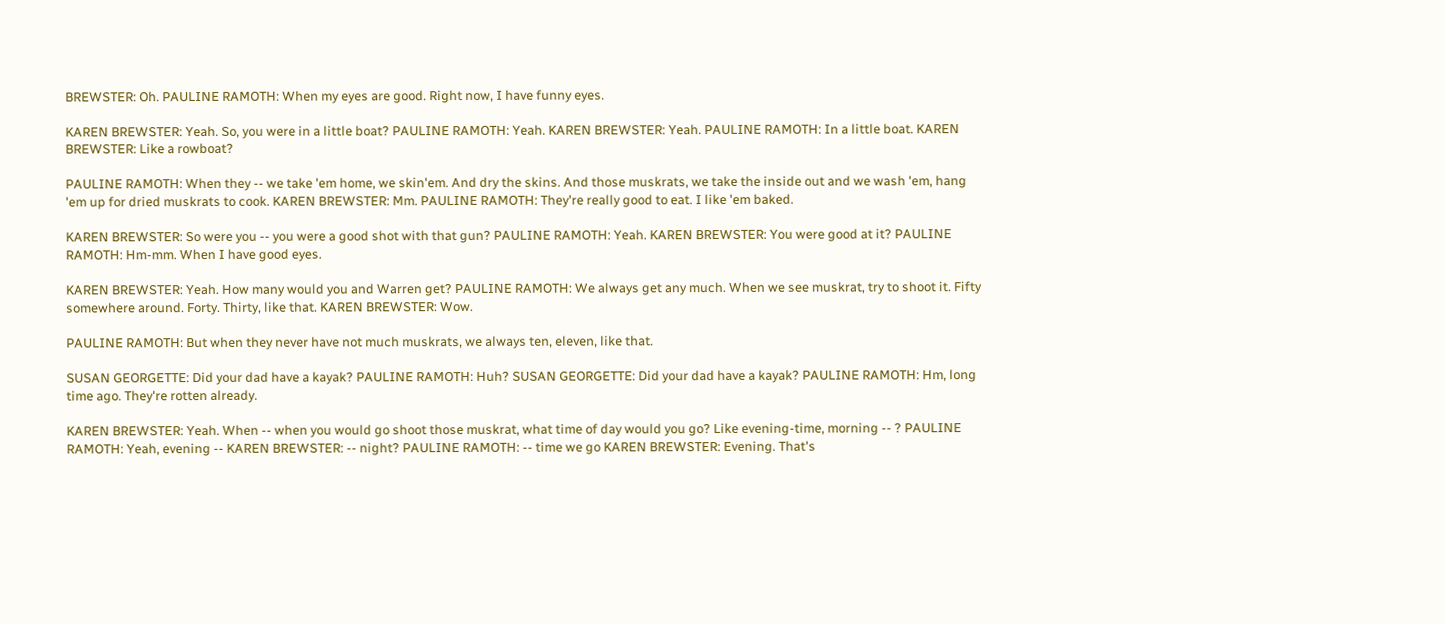BREWSTER: Oh. PAULINE RAMOTH: When my eyes are good. Right now, I have funny eyes.

KAREN BREWSTER: Yeah. So, you were in a little boat? PAULINE RAMOTH: Yeah. KAREN BREWSTER: Yeah. PAULINE RAMOTH: In a little boat. KAREN BREWSTER: Like a rowboat?

PAULINE RAMOTH: When they -- we take 'em home, we skin'em. And dry the skins. And those muskrats, we take the inside out and we wash 'em, hang 'em up for dried muskrats to cook. KAREN BREWSTER: Mm. PAULINE RAMOTH: They're really good to eat. I like 'em baked.

KAREN BREWSTER: So were you -- you were a good shot with that gun? PAULINE RAMOTH: Yeah. KAREN BREWSTER: You were good at it? PAULINE RAMOTH: Hm-mm. When I have good eyes.

KAREN BREWSTER: Yeah. How many would you and Warren get? PAULINE RAMOTH: We always get any much. When we see muskrat, try to shoot it. Fifty somewhere around. Forty. Thirty, like that. KAREN BREWSTER: Wow.

PAULINE RAMOTH: But when they never have not much muskrats, we always ten, eleven, like that.

SUSAN GEORGETTE: Did your dad have a kayak? PAULINE RAMOTH: Huh? SUSAN GEORGETTE: Did your dad have a kayak? PAULINE RAMOTH: Hm, long time ago. They're rotten already.

KAREN BREWSTER: Yeah. When -- when you would go shoot those muskrat, what time of day would you go? Like evening-time, morning -- ? PAULINE RAMOTH: Yeah, evening -- KAREN BREWSTER: -- night? PAULINE RAMOTH: -- time we go KAREN BREWSTER: Evening. That's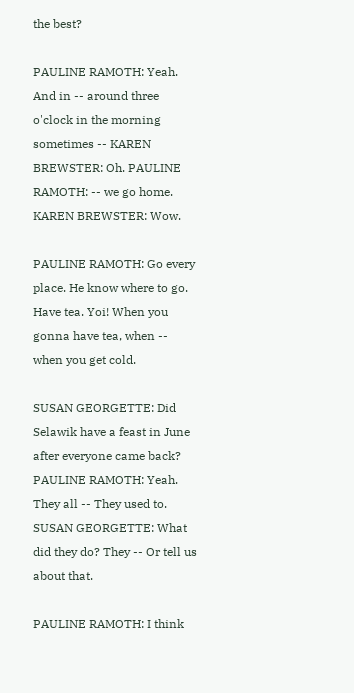the best?

PAULINE RAMOTH: Yeah. And in -- around three o'clock in the morning sometimes -- KAREN BREWSTER: Oh. PAULINE RAMOTH: -- we go home. KAREN BREWSTER: Wow.

PAULINE RAMOTH: Go every place. He know where to go. Have tea. Yoi! When you gonna have tea, when -- when you get cold.

SUSAN GEORGETTE: Did Selawik have a feast in June after everyone came back? PAULINE RAMOTH: Yeah. They all -- They used to. SUSAN GEORGETTE: What did they do? They -- Or tell us about that.

PAULINE RAMOTH: I think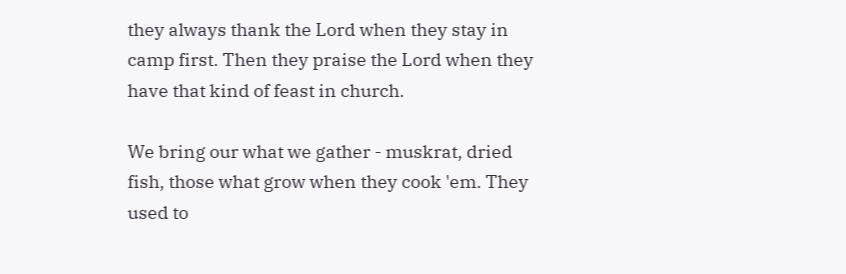they always thank the Lord when they stay in camp first. Then they praise the Lord when they have that kind of feast in church.

We bring our what we gather - muskrat, dried fish, those what grow when they cook 'em. They used to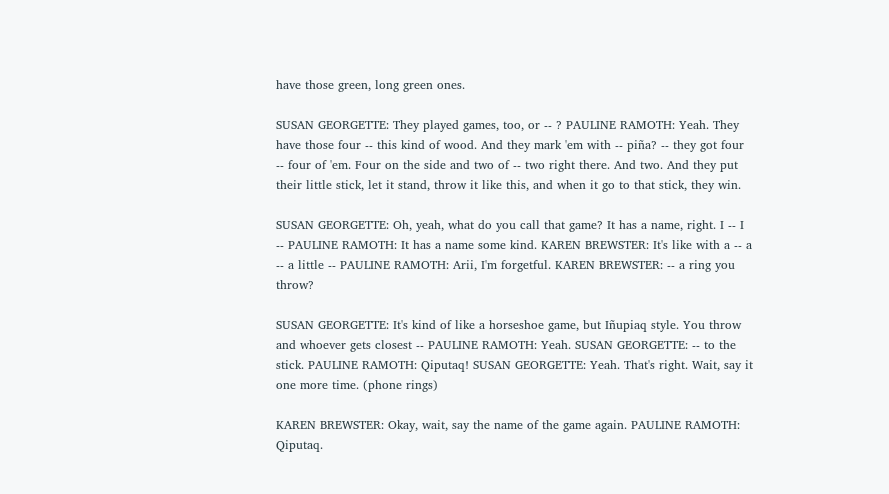have those green, long green ones.

SUSAN GEORGETTE: They played games, too, or -- ? PAULINE RAMOTH: Yeah. They have those four -- this kind of wood. And they mark 'em with -- piña? -- they got four -- four of 'em. Four on the side and two of -- two right there. And two. And they put their little stick, let it stand, throw it like this, and when it go to that stick, they win.

SUSAN GEORGETTE: Oh, yeah, what do you call that game? It has a name, right. I -- I -- PAULINE RAMOTH: It has a name some kind. KAREN BREWSTER: It's like with a -- a -- a little -- PAULINE RAMOTH: Arii, I'm forgetful. KAREN BREWSTER: -- a ring you throw?

SUSAN GEORGETTE: It's kind of like a horseshoe game, but Iñupiaq style. You throw and whoever gets closest -- PAULINE RAMOTH: Yeah. SUSAN GEORGETTE: -- to the stick. PAULINE RAMOTH: Qiputaq! SUSAN GEORGETTE: Yeah. That's right. Wait, say it one more time. (phone rings)

KAREN BREWSTER: Okay, wait, say the name of the game again. PAULINE RAMOTH: Qiputaq.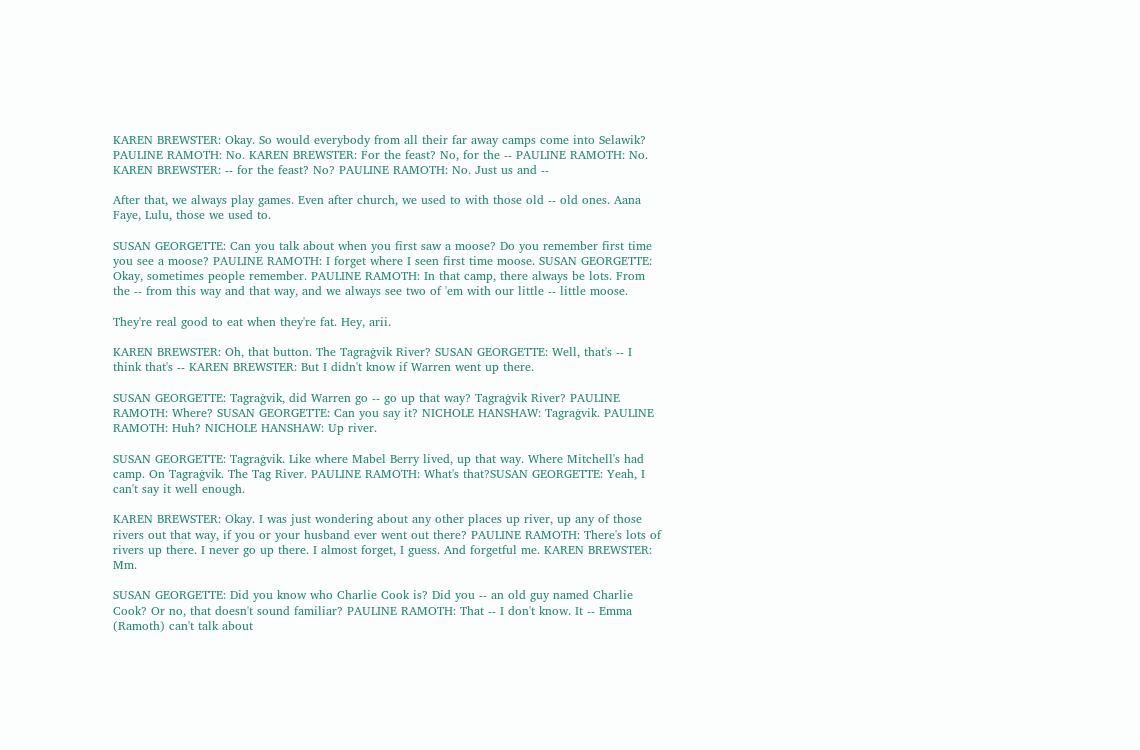KAREN BREWSTER: Okay. So would everybody from all their far away camps come into Selawik? PAULINE RAMOTH: No. KAREN BREWSTER: For the feast? No, for the -- PAULINE RAMOTH: No. KAREN BREWSTER: -- for the feast? No? PAULINE RAMOTH: No. Just us and --

After that, we always play games. Even after church, we used to with those old -- old ones. Aana Faye, Lulu, those we used to.

SUSAN GEORGETTE: Can you talk about when you first saw a moose? Do you remember first time you see a moose? PAULINE RAMOTH: I forget where I seen first time moose. SUSAN GEORGETTE: Okay, sometimes people remember. PAULINE RAMOTH: In that camp, there always be lots. From the -- from this way and that way, and we always see two of 'em with our little -- little moose.

They're real good to eat when they're fat. Hey, arii.

KAREN BREWSTER: Oh, that button. The Tagraġvik River? SUSAN GEORGETTE: Well, that's -- I think that's -- KAREN BREWSTER: But I didn't know if Warren went up there.

SUSAN GEORGETTE: Tagraġvik, did Warren go -- go up that way? Tagraġvik River? PAULINE RAMOTH: Where? SUSAN GEORGETTE: Can you say it? NICHOLE HANSHAW: Tagraġvik. PAULINE RAMOTH: Huh? NICHOLE HANSHAW: Up river.

SUSAN GEORGETTE: Tagraġvik. Like where Mabel Berry lived, up that way. Where Mitchell's had camp. On Tagraġvik. The Tag River. PAULINE RAMOTH: What's that?SUSAN GEORGETTE: Yeah, I can't say it well enough.

KAREN BREWSTER: Okay. I was just wondering about any other places up river, up any of those rivers out that way, if you or your husband ever went out there? PAULINE RAMOTH: There's lots of rivers up there. I never go up there. I almost forget, I guess. And forgetful me. KAREN BREWSTER: Mm.

SUSAN GEORGETTE: Did you know who Charlie Cook is? Did you -- an old guy named Charlie Cook? Or no, that doesn't sound familiar? PAULINE RAMOTH: That -- I don't know. It -- Emma (Ramoth) can't talk about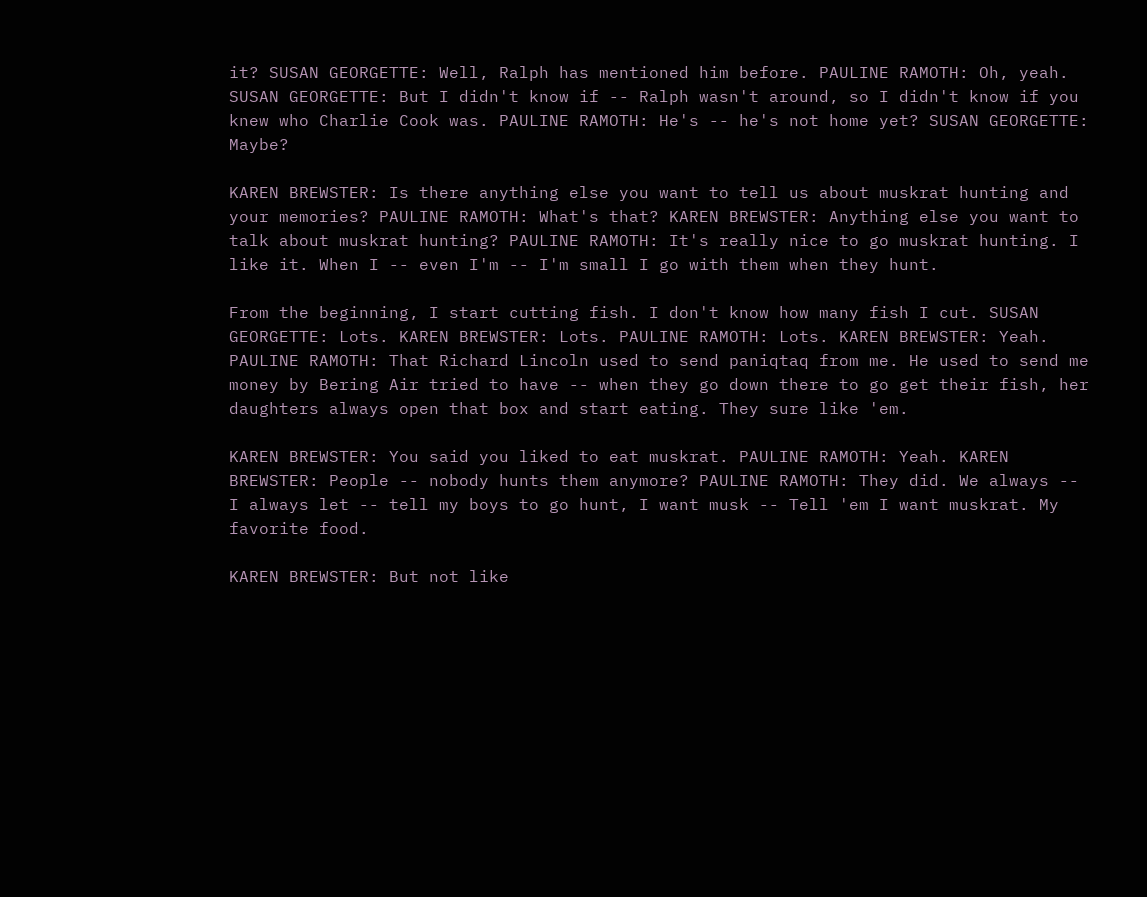it? SUSAN GEORGETTE: Well, Ralph has mentioned him before. PAULINE RAMOTH: Oh, yeah. SUSAN GEORGETTE: But I didn't know if -- Ralph wasn't around, so I didn't know if you knew who Charlie Cook was. PAULINE RAMOTH: He's -- he's not home yet? SUSAN GEORGETTE: Maybe?

KAREN BREWSTER: Is there anything else you want to tell us about muskrat hunting and your memories? PAULINE RAMOTH: What's that? KAREN BREWSTER: Anything else you want to talk about muskrat hunting? PAULINE RAMOTH: It's really nice to go muskrat hunting. I like it. When I -- even I'm -- I'm small I go with them when they hunt.

From the beginning, I start cutting fish. I don't know how many fish I cut. SUSAN GEORGETTE: Lots. KAREN BREWSTER: Lots. PAULINE RAMOTH: Lots. KAREN BREWSTER: Yeah. PAULINE RAMOTH: That Richard Lincoln used to send paniqtaq from me. He used to send me money by Bering Air tried to have -- when they go down there to go get their fish, her daughters always open that box and start eating. They sure like 'em.

KAREN BREWSTER: You said you liked to eat muskrat. PAULINE RAMOTH: Yeah. KAREN BREWSTER: People -- nobody hunts them anymore? PAULINE RAMOTH: They did. We always -- I always let -- tell my boys to go hunt, I want musk -- Tell 'em I want muskrat. My favorite food.

KAREN BREWSTER: But not like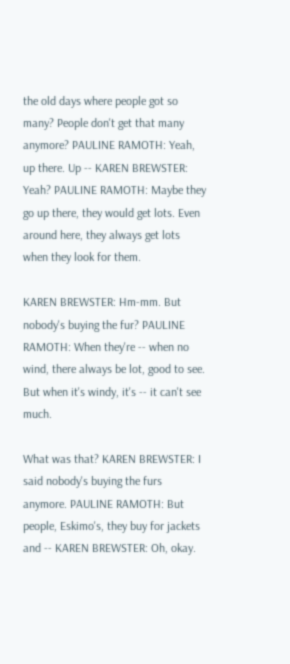the old days where people got so many? People don't get that many anymore? PAULINE RAMOTH: Yeah, up there. Up -- KAREN BREWSTER: Yeah? PAULINE RAMOTH: Maybe they go up there, they would get lots. Even around here, they always get lots when they look for them.

KAREN BREWSTER: Hm-mm. But nobody's buying the fur? PAULINE RAMOTH: When they're -- when no wind, there always be lot, good to see. But when it's windy, it's -- it can't see much.

What was that? KAREN BREWSTER: I said nobody's buying the furs anymore. PAULINE RAMOTH: But people, Eskimo's, they buy for jackets and -- KAREN BREWSTER: Oh, okay.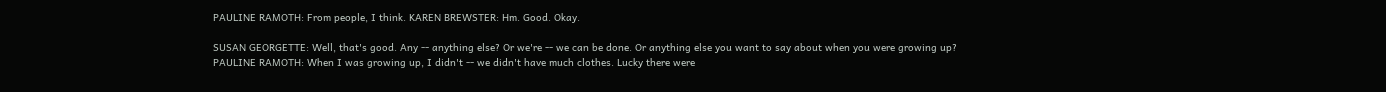PAULINE RAMOTH: From people, I think. KAREN BREWSTER: Hm. Good. Okay.

SUSAN GEORGETTE: Well, that's good. Any -- anything else? Or we're -- we can be done. Or anything else you want to say about when you were growing up? PAULINE RAMOTH: When I was growing up, I didn't -- we didn't have much clothes. Lucky there were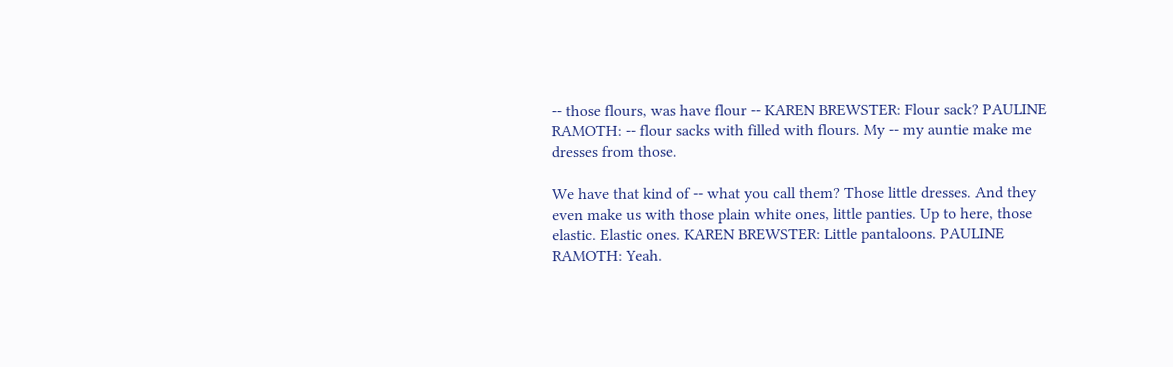-- those flours, was have flour -- KAREN BREWSTER: Flour sack? PAULINE RAMOTH: -- flour sacks with filled with flours. My -- my auntie make me dresses from those.

We have that kind of -- what you call them? Those little dresses. And they even make us with those plain white ones, little panties. Up to here, those elastic. Elastic ones. KAREN BREWSTER: Little pantaloons. PAULINE RAMOTH: Yeah.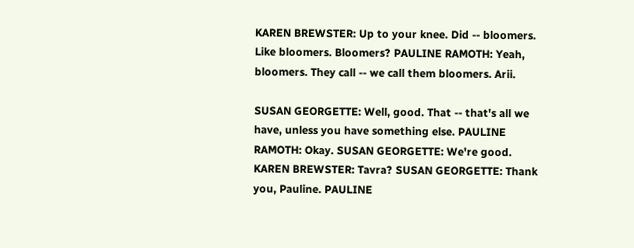KAREN BREWSTER: Up to your knee. Did -- bloomers. Like bloomers. Bloomers? PAULINE RAMOTH: Yeah, bloomers. They call -- we call them bloomers. Arii.

SUSAN GEORGETTE: Well, good. That -- that's all we have, unless you have something else. PAULINE RAMOTH: Okay. SUSAN GEORGETTE: We're good. KAREN BREWSTER: Tavra? SUSAN GEORGETTE: Thank you, Pauline. PAULINE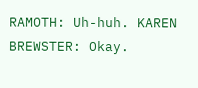RAMOTH: Uh-huh. KAREN BREWSTER: Okay.